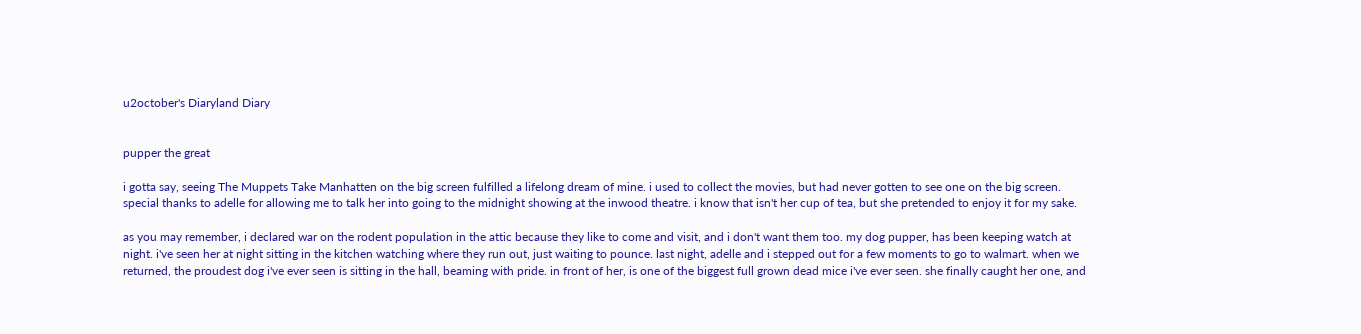u2october's Diaryland Diary


pupper the great

i gotta say, seeing The Muppets Take Manhatten on the big screen fulfilled a lifelong dream of mine. i used to collect the movies, but had never gotten to see one on the big screen. special thanks to adelle for allowing me to talk her into going to the midnight showing at the inwood theatre. i know that isn't her cup of tea, but she pretended to enjoy it for my sake.

as you may remember, i declared war on the rodent population in the attic because they like to come and visit, and i don't want them too. my dog pupper, has been keeping watch at night. i've seen her at night sitting in the kitchen watching where they run out, just waiting to pounce. last night, adelle and i stepped out for a few moments to go to walmart. when we returned, the proudest dog i've ever seen is sitting in the hall, beaming with pride. in front of her, is one of the biggest full grown dead mice i've ever seen. she finally caught her one, and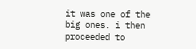it was one of the big ones. i then proceeded to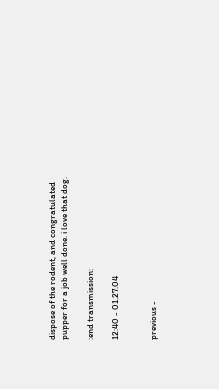dispose of the rodent, and congratulated pupper for a job well done. i love that dog.

:end transmission:

12:40 - 01.27.04


previous -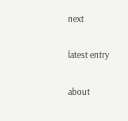next

latest entry

about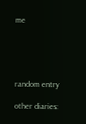me





random entry

other diaries: